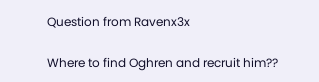Question from Ravenx3x

Where to find Oghren and recruit him??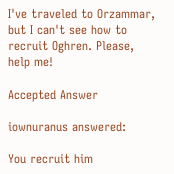I've traveled to Orzammar, but I can't see how to recruit Oghren. Please,
help me!

Accepted Answer

iownuranus answered:

You recruit him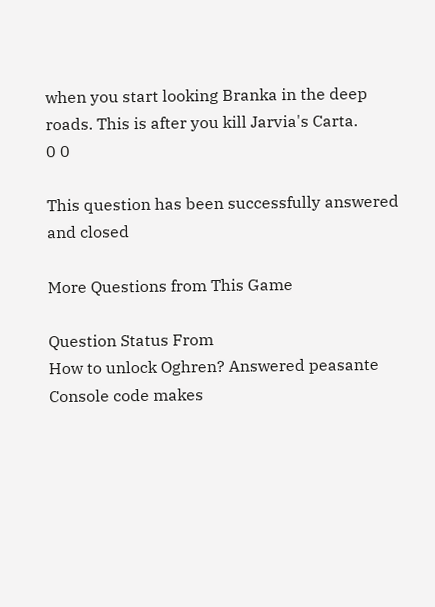when you start looking Branka in the deep roads. This is after you kill Jarvia's Carta.
0 0

This question has been successfully answered and closed

More Questions from This Game

Question Status From
How to unlock Oghren? Answered peasante
Console code makes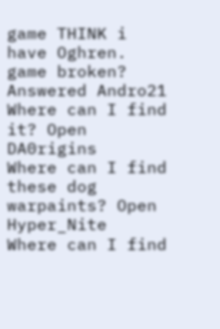game THINK i have Oghren. game broken? Answered Andro21
Where can I find it? Open DA0rigins
Where can I find these dog warpaints? Open Hyper_Nite
Where can I find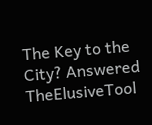The Key to the City? Answered TheElusiveTool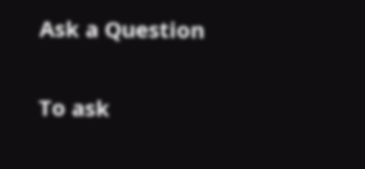Ask a Question

To ask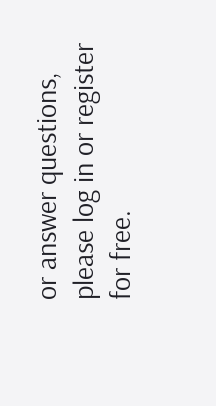or answer questions, please log in or register for free.